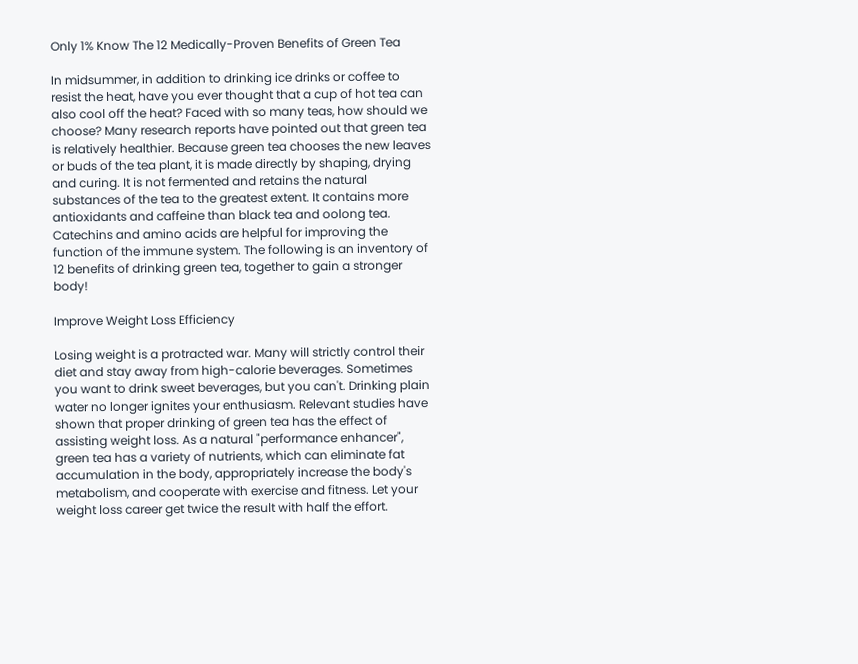Only 1% Know The 12 Medically-Proven Benefits of Green Tea

In midsummer, in addition to drinking ice drinks or coffee to resist the heat, have you ever thought that a cup of hot tea can also cool off the heat? Faced with so many teas, how should we choose? Many research reports have pointed out that green tea is relatively healthier. Because green tea chooses the new leaves or buds of the tea plant, it is made directly by shaping, drying and curing. It is not fermented and retains the natural substances of the tea to the greatest extent. It contains more antioxidants and caffeine than black tea and oolong tea. Catechins and amino acids are helpful for improving the function of the immune system. The following is an inventory of 12 benefits of drinking green tea, together to gain a stronger body!

Improve Weight Loss Efficiency

Losing weight is a protracted war. Many will strictly control their diet and stay away from high-calorie beverages. Sometimes you want to drink sweet beverages, but you can't. Drinking plain water no longer ignites your enthusiasm. Relevant studies have shown that proper drinking of green tea has the effect of assisting weight loss. As a natural "performance enhancer", green tea has a variety of nutrients, which can eliminate fat accumulation in the body, appropriately increase the body's metabolism, and cooperate with exercise and fitness. Let your weight loss career get twice the result with half the effort.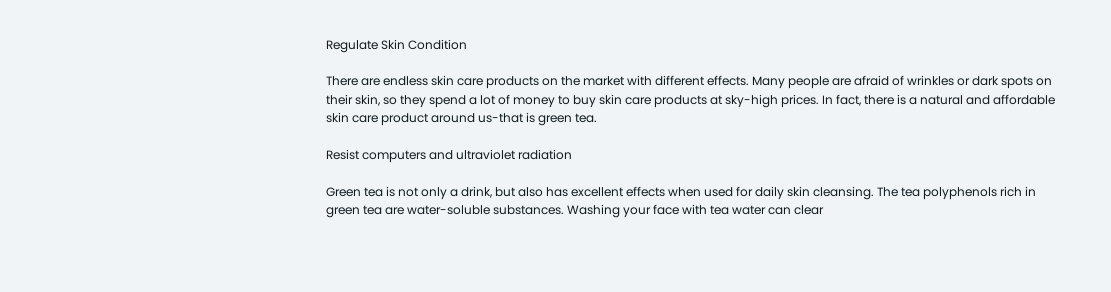Regulate Skin Condition

There are endless skin care products on the market with different effects. Many people are afraid of wrinkles or dark spots on their skin, so they spend a lot of money to buy skin care products at sky-high prices. In fact, there is a natural and affordable skin care product around us-that is green tea.

Resist computers and ultraviolet radiation

Green tea is not only a drink, but also has excellent effects when used for daily skin cleansing. The tea polyphenols rich in green tea are water-soluble substances. Washing your face with tea water can clear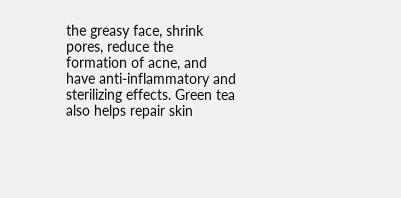the greasy face, shrink pores, reduce the formation of acne, and have anti-inflammatory and sterilizing effects. Green tea also helps repair skin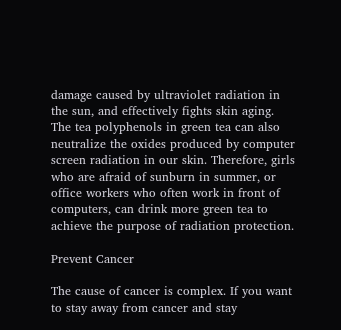damage caused by ultraviolet radiation in the sun, and effectively fights skin aging. The tea polyphenols in green tea can also neutralize the oxides produced by computer screen radiation in our skin. Therefore, girls who are afraid of sunburn in summer, or office workers who often work in front of computers, can drink more green tea to achieve the purpose of radiation protection.

Prevent Cancer

The cause of cancer is complex. If you want to stay away from cancer and stay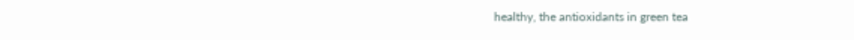healthy, the antioxidants in green tea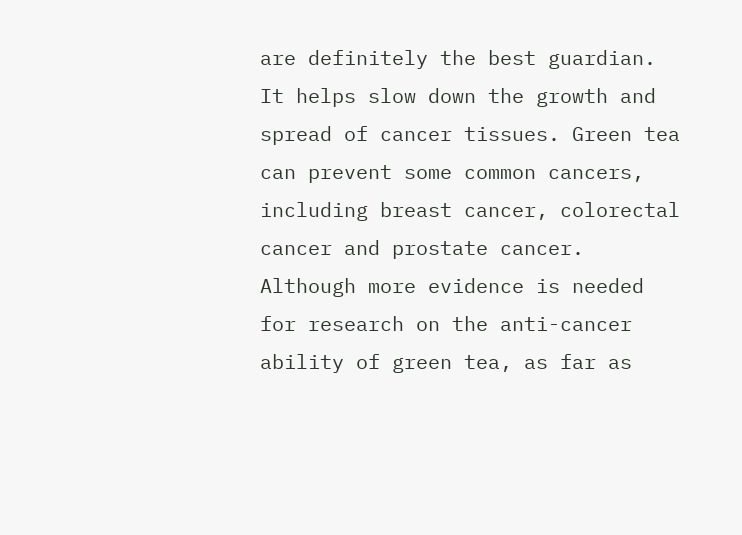are definitely the best guardian. It helps slow down the growth and spread of cancer tissues. Green tea can prevent some common cancers, including breast cancer, colorectal cancer and prostate cancer. Although more evidence is needed for research on the anti-cancer ability of green tea, as far as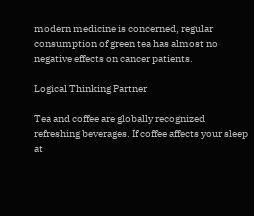modern medicine is concerned, regular consumption of green tea has almost no negative effects on cancer patients.

Logical Thinking Partner

Tea and coffee are globally recognized refreshing beverages. If coffee affects your sleep at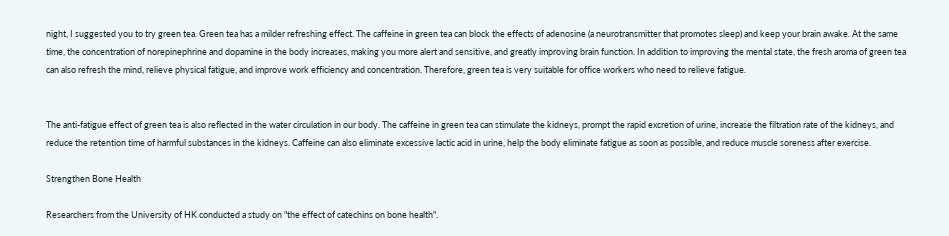night, I suggested you to try green tea. Green tea has a milder refreshing effect. The caffeine in green tea can block the effects of adenosine (a neurotransmitter that promotes sleep) and keep your brain awake. At the same time, the concentration of norepinephrine and dopamine in the body increases, making you more alert and sensitive, and greatly improving brain function. In addition to improving the mental state, the fresh aroma of green tea can also refresh the mind, relieve physical fatigue, and improve work efficiency and concentration. Therefore, green tea is very suitable for office workers who need to relieve fatigue.


The anti-fatigue effect of green tea is also reflected in the water circulation in our body. The caffeine in green tea can stimulate the kidneys, prompt the rapid excretion of urine, increase the filtration rate of the kidneys, and reduce the retention time of harmful substances in the kidneys. Caffeine can also eliminate excessive lactic acid in urine, help the body eliminate fatigue as soon as possible, and reduce muscle soreness after exercise.

Strengthen Bone Health

Researchers from the University of HK conducted a study on "the effect of catechins on bone health".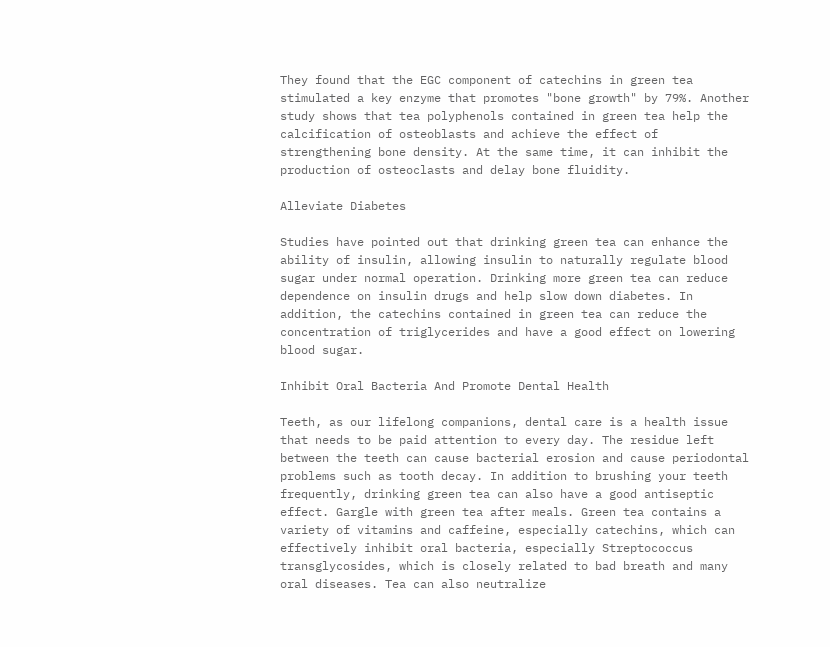They found that the EGC component of catechins in green tea stimulated a key enzyme that promotes "bone growth" by 79%. Another study shows that tea polyphenols contained in green tea help the calcification of osteoblasts and achieve the effect of strengthening bone density. At the same time, it can inhibit the production of osteoclasts and delay bone fluidity.

Alleviate Diabetes

Studies have pointed out that drinking green tea can enhance the ability of insulin, allowing insulin to naturally regulate blood sugar under normal operation. Drinking more green tea can reduce dependence on insulin drugs and help slow down diabetes. In addition, the catechins contained in green tea can reduce the concentration of triglycerides and have a good effect on lowering blood sugar.

Inhibit Oral Bacteria And Promote Dental Health

Teeth, as our lifelong companions, dental care is a health issue that needs to be paid attention to every day. The residue left between the teeth can cause bacterial erosion and cause periodontal problems such as tooth decay. In addition to brushing your teeth frequently, drinking green tea can also have a good antiseptic effect. Gargle with green tea after meals. Green tea contains a variety of vitamins and caffeine, especially catechins, which can effectively inhibit oral bacteria, especially Streptococcus transglycosides, which is closely related to bad breath and many oral diseases. Tea can also neutralize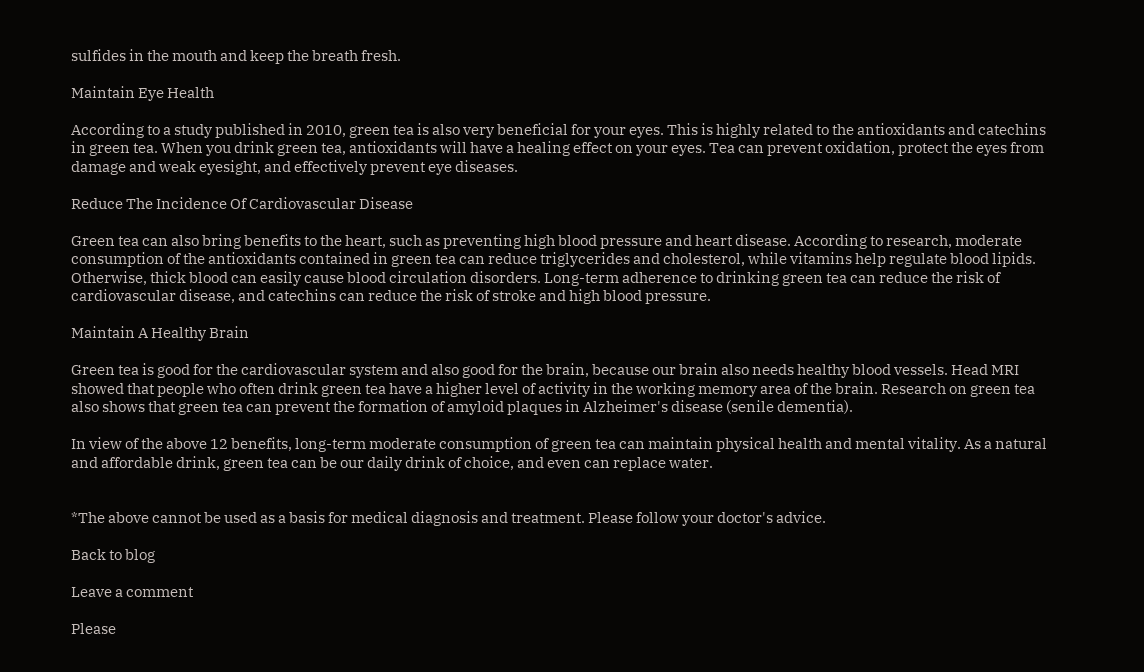sulfides in the mouth and keep the breath fresh.

Maintain Eye Health

According to a study published in 2010, green tea is also very beneficial for your eyes. This is highly related to the antioxidants and catechins in green tea. When you drink green tea, antioxidants will have a healing effect on your eyes. Tea can prevent oxidation, protect the eyes from damage and weak eyesight, and effectively prevent eye diseases.

Reduce The Incidence Of Cardiovascular Disease

Green tea can also bring benefits to the heart, such as preventing high blood pressure and heart disease. According to research, moderate consumption of the antioxidants contained in green tea can reduce triglycerides and cholesterol, while vitamins help regulate blood lipids. Otherwise, thick blood can easily cause blood circulation disorders. Long-term adherence to drinking green tea can reduce the risk of cardiovascular disease, and catechins can reduce the risk of stroke and high blood pressure.

Maintain A Healthy Brain

Green tea is good for the cardiovascular system and also good for the brain, because our brain also needs healthy blood vessels. Head MRI showed that people who often drink green tea have a higher level of activity in the working memory area of the brain. Research on green tea also shows that green tea can prevent the formation of amyloid plaques in Alzheimer's disease (senile dementia).

In view of the above 12 benefits, long-term moderate consumption of green tea can maintain physical health and mental vitality. As a natural and affordable drink, green tea can be our daily drink of choice, and even can replace water.


*The above cannot be used as a basis for medical diagnosis and treatment. Please follow your doctor's advice.

Back to blog

Leave a comment

Please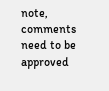note, comments need to be approved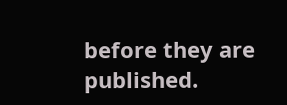before they are published.